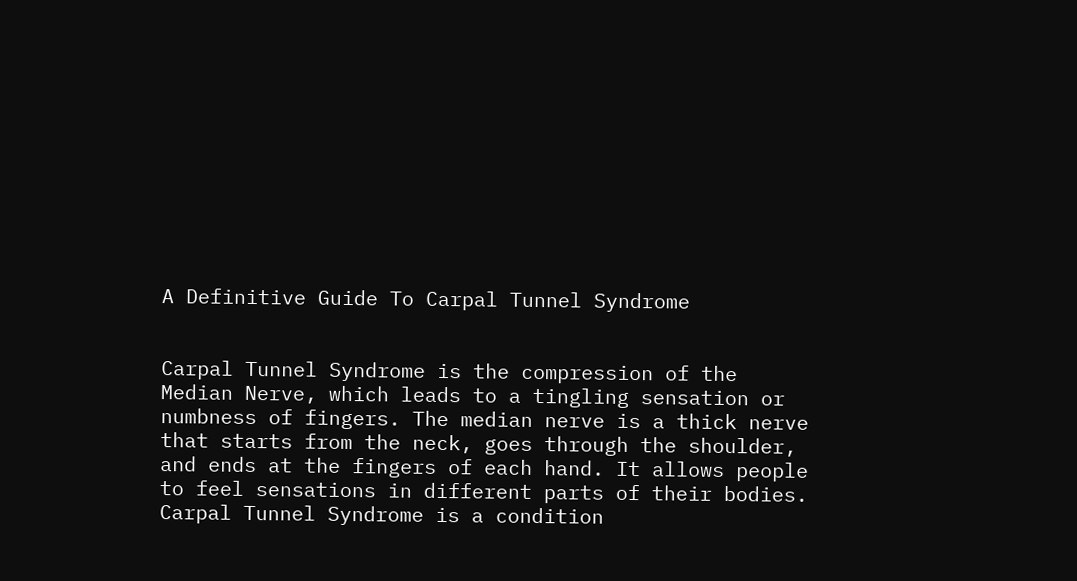A Definitive Guide To Carpal Tunnel Syndrome


Carpal Tunnel Syndrome is the compression of the Median Nerve, which leads to a tingling sensation or numbness of fingers. The median nerve is a thick nerve that starts from the neck, goes through the shoulder, and ends at the fingers of each hand. It allows people to feel sensations in different parts of their bodies. Carpal Tunnel Syndrome is a condition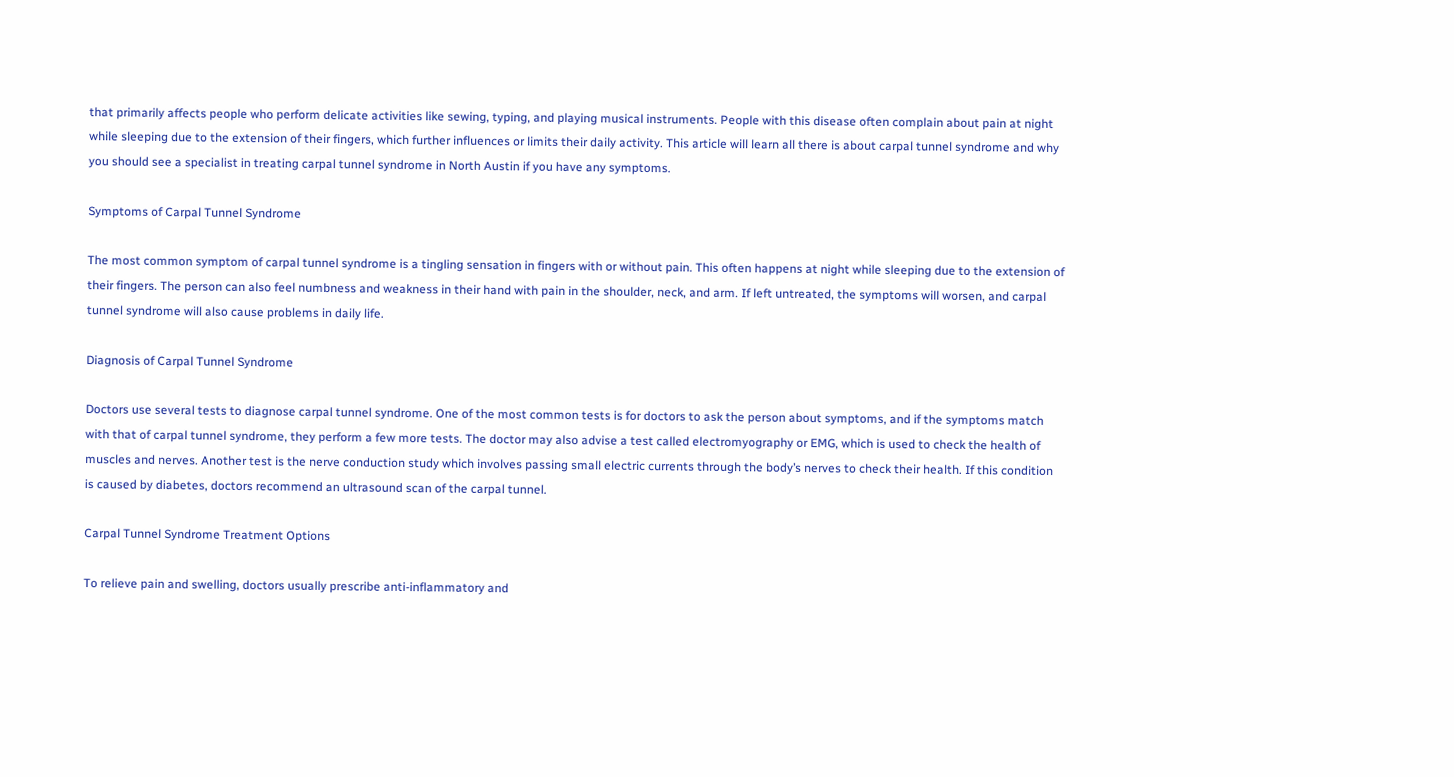that primarily affects people who perform delicate activities like sewing, typing, and playing musical instruments. People with this disease often complain about pain at night while sleeping due to the extension of their fingers, which further influences or limits their daily activity. This article will learn all there is about carpal tunnel syndrome and why you should see a specialist in treating carpal tunnel syndrome in North Austin if you have any symptoms.

Symptoms of Carpal Tunnel Syndrome

The most common symptom of carpal tunnel syndrome is a tingling sensation in fingers with or without pain. This often happens at night while sleeping due to the extension of their fingers. The person can also feel numbness and weakness in their hand with pain in the shoulder, neck, and arm. If left untreated, the symptoms will worsen, and carpal tunnel syndrome will also cause problems in daily life.

Diagnosis of Carpal Tunnel Syndrome

Doctors use several tests to diagnose carpal tunnel syndrome. One of the most common tests is for doctors to ask the person about symptoms, and if the symptoms match with that of carpal tunnel syndrome, they perform a few more tests. The doctor may also advise a test called electromyography or EMG, which is used to check the health of muscles and nerves. Another test is the nerve conduction study which involves passing small electric currents through the body’s nerves to check their health. If this condition is caused by diabetes, doctors recommend an ultrasound scan of the carpal tunnel.

Carpal Tunnel Syndrome Treatment Options

To relieve pain and swelling, doctors usually prescribe anti-inflammatory and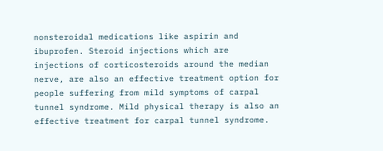nonsteroidal medications like aspirin and ibuprofen. Steroid injections which are injections of corticosteroids around the median nerve, are also an effective treatment option for people suffering from mild symptoms of carpal tunnel syndrome. Mild physical therapy is also an effective treatment for carpal tunnel syndrome.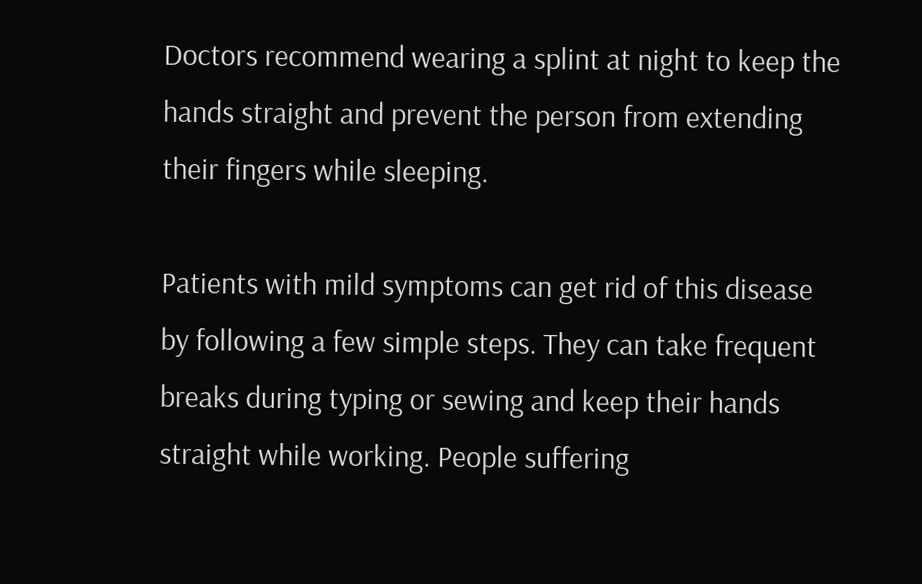Doctors recommend wearing a splint at night to keep the hands straight and prevent the person from extending their fingers while sleeping.

Patients with mild symptoms can get rid of this disease by following a few simple steps. They can take frequent breaks during typing or sewing and keep their hands straight while working. People suffering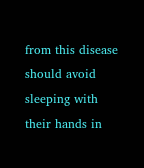from this disease should avoid sleeping with their hands in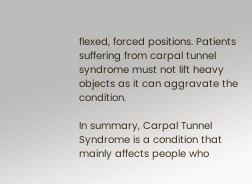flexed, forced positions. Patients suffering from carpal tunnel syndrome must not lift heavy objects as it can aggravate the condition.

In summary, Carpal Tunnel Syndrome is a condition that mainly affects people who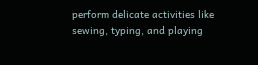perform delicate activities like sewing, typing, and playing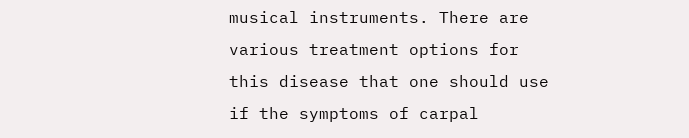musical instruments. There are various treatment options for this disease that one should use if the symptoms of carpal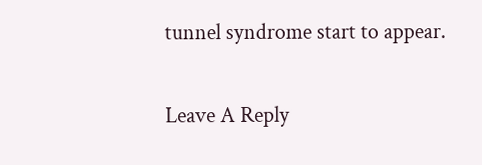tunnel syndrome start to appear.

Leave A Reply